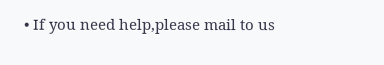• If you need help,please mail to us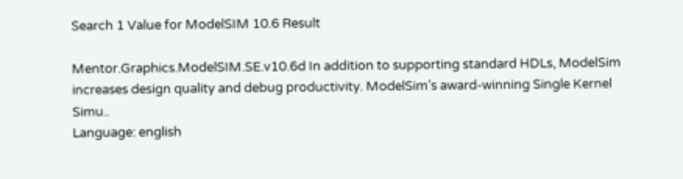Search 1 Value for ModelSIM 10.6 Result

Mentor.Graphics.ModelSIM.SE.v10.6d In addition to supporting standard HDLs, ModelSim increases design quality and debug productivity. ModelSim’s award-winning Single Kernel Simu..
Language: english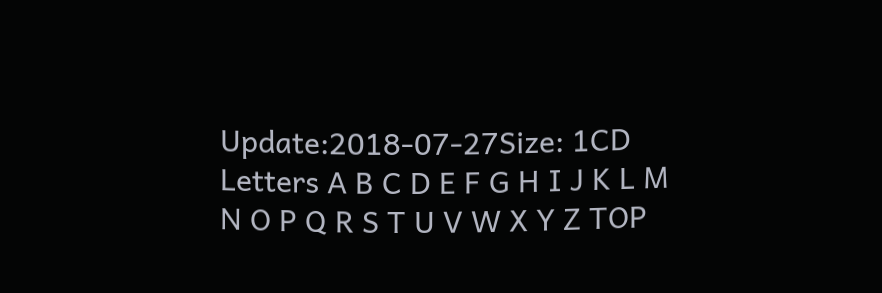Update:2018-07-27Size: 1CD
Letters A B C D E F G H I J K L M N O P Q R S T U V W X Y Z TOP